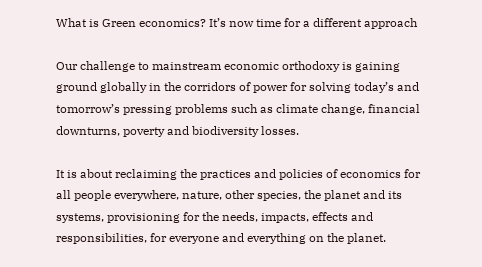What is Green economics? It’s now time for a different approach

Our challenge to mainstream economic orthodoxy is gaining ground globally in the corridors of power for solving today’s and tomorrow’s pressing problems such as climate change, financial downturns, poverty and biodiversity losses.

It is about reclaiming the practices and policies of economics for all people everywhere, nature, other species, the planet and its systems, provisioning for the needs, impacts, effects and responsibilities, for everyone and everything on the planet.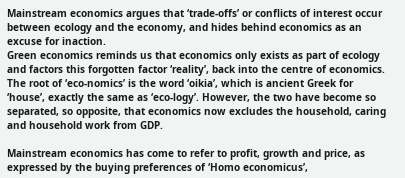Mainstream economics argues that ‘trade-offs’ or conflicts of interest occur between ecology and the economy, and hides behind economics as an excuse for inaction.
Green economics reminds us that economics only exists as part of ecology and factors this forgotten factor ‘reality’, back into the centre of economics. The root of ‘eco-nomics’ is the word ‘oikia’, which is ancient Greek for ‘house’, exactly the same as ‘eco-logy’. However, the two have become so separated, so opposite, that economics now excludes the household, caring and household work from GDP.

Mainstream economics has come to refer to profit, growth and price, as expressed by the buying preferences of ‘Homo economicus’,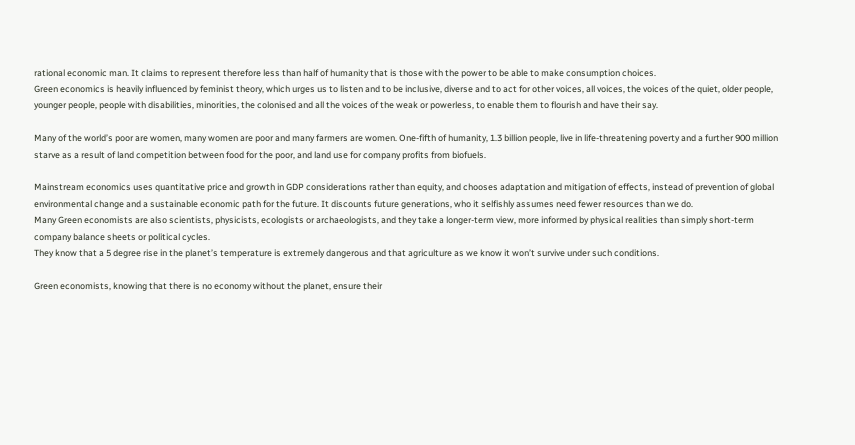rational economic man. It claims to represent therefore less than half of humanity that is those with the power to be able to make consumption choices.
Green economics is heavily influenced by feminist theory, which urges us to listen and to be inclusive, diverse and to act for other voices, all voices, the voices of the quiet, older people, younger people, people with disabilities, minorities, the colonised and all the voices of the weak or powerless, to enable them to flourish and have their say.

Many of the world’s poor are women, many women are poor and many farmers are women. One-fifth of humanity, 1.3 billion people, live in life-threatening poverty and a further 900 million starve as a result of land competition between food for the poor, and land use for company profits from biofuels.

Mainstream economics uses quantitative price and growth in GDP considerations rather than equity, and chooses adaptation and mitigation of effects, instead of prevention of global environmental change and a sustainable economic path for the future. It discounts future generations, who it selfishly assumes need fewer resources than we do.
Many Green economists are also scientists, physicists, ecologists or archaeologists, and they take a longer-term view, more informed by physical realities than simply short-term company balance sheets or political cycles.
They know that a 5 degree rise in the planet’s temperature is extremely dangerous and that agriculture as we know it won’t survive under such conditions.

Green economists, knowing that there is no economy without the planet, ensure their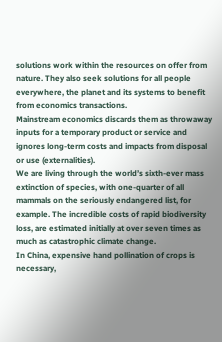solutions work within the resources on offer from nature. They also seek solutions for all people everywhere, the planet and its systems to benefit from economics transactions.
Mainstream economics discards them as throwaway inputs for a temporary product or service and ignores long-term costs and impacts from disposal or use (externalities).
We are living through the world’s sixth-ever mass extinction of species, with one-quarter of all mammals on the seriously endangered list, for example. The incredible costs of rapid biodiversity loss, are estimated initially at over seven times as much as catastrophic climate change.
In China, expensive hand pollination of crops is necessary,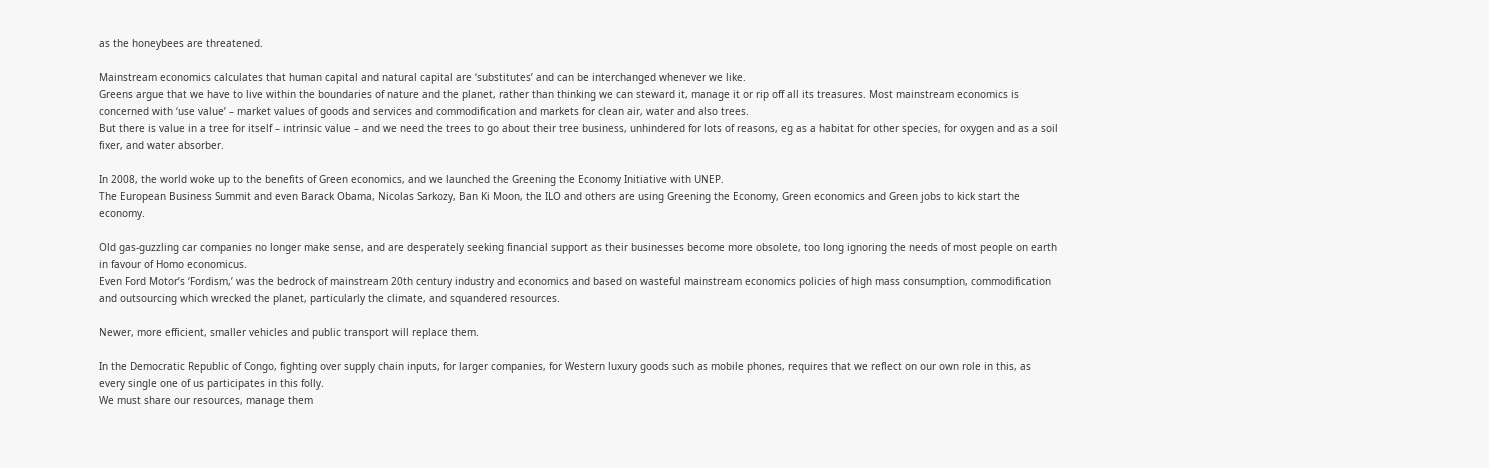as the honeybees are threatened.

Mainstream economics calculates that human capital and natural capital are ‘substitutes’ and can be interchanged whenever we like.
Greens argue that we have to live within the boundaries of nature and the planet, rather than thinking we can steward it, manage it or rip off all its treasures. Most mainstream economics is concerned with ‘use value’ – market values of goods and services and commodification and markets for clean air, water and also trees.
But there is value in a tree for itself – intrinsic value – and we need the trees to go about their tree business, unhindered for lots of reasons, eg as a habitat for other species, for oxygen and as a soil fixer, and water absorber.

In 2008, the world woke up to the benefits of Green economics, and we launched the Greening the Economy Initiative with UNEP.
The European Business Summit and even Barack Obama, Nicolas Sarkozy, Ban Ki Moon, the ILO and others are using Greening the Economy, Green economics and Green jobs to kick start the economy.

Old gas-guzzling car companies no longer make sense, and are desperately seeking financial support as their businesses become more obsolete, too long ignoring the needs of most people on earth in favour of Homo economicus.
Even Ford Motor’s ‘Fordism,’ was the bedrock of mainstream 20th century industry and economics and based on wasteful mainstream economics policies of high mass consumption, commodification and outsourcing which wrecked the planet, particularly the climate, and squandered resources.

Newer, more efficient, smaller vehicles and public transport will replace them.

In the Democratic Republic of Congo, fighting over supply chain inputs, for larger companies, for Western luxury goods such as mobile phones, requires that we reflect on our own role in this, as every single one of us participates in this folly.
We must share our resources, manage them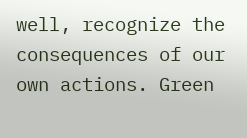well, recognize the consequences of our own actions. Green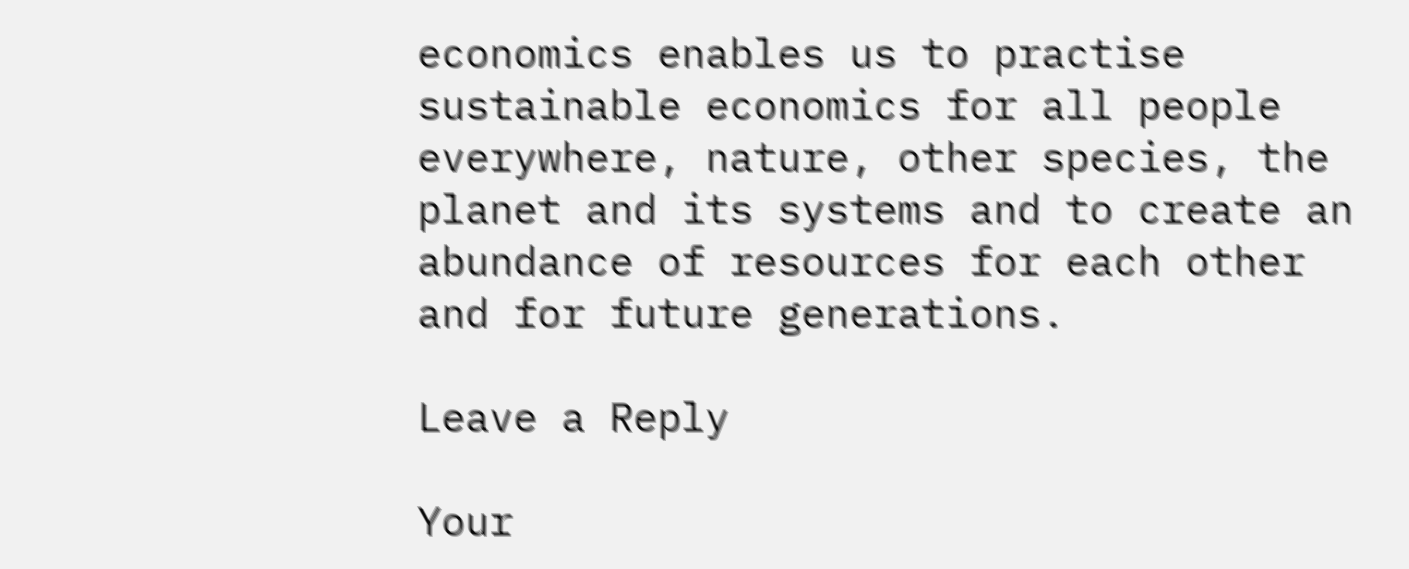economics enables us to practise sustainable economics for all people everywhere, nature, other species, the planet and its systems and to create an abundance of resources for each other and for future generations.

Leave a Reply

Your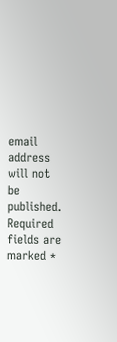email address will not be published. Required fields are marked *